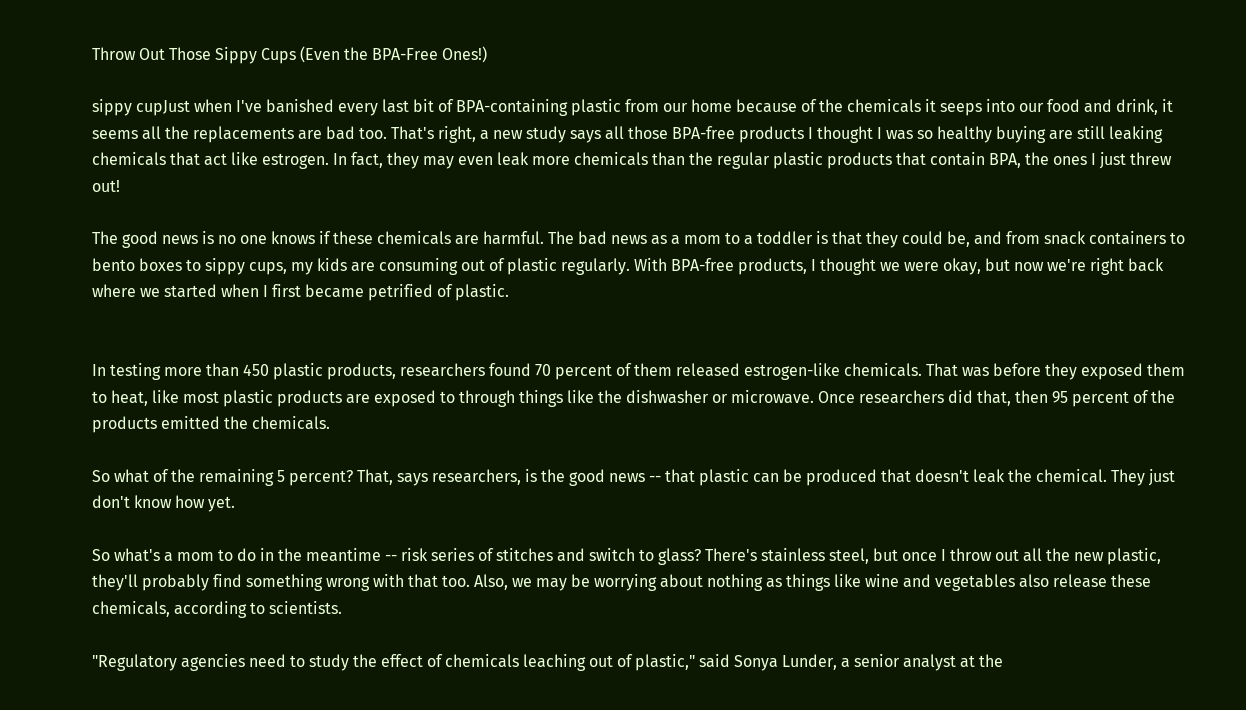Throw Out Those Sippy Cups (Even the BPA-Free Ones!)

sippy cupJust when I've banished every last bit of BPA-containing plastic from our home because of the chemicals it seeps into our food and drink, it seems all the replacements are bad too. That's right, a new study says all those BPA-free products I thought I was so healthy buying are still leaking chemicals that act like estrogen. In fact, they may even leak more chemicals than the regular plastic products that contain BPA, the ones I just threw out!

The good news is no one knows if these chemicals are harmful. The bad news as a mom to a toddler is that they could be, and from snack containers to bento boxes to sippy cups, my kids are consuming out of plastic regularly. With BPA-free products, I thought we were okay, but now we're right back where we started when I first became petrified of plastic.


In testing more than 450 plastic products, researchers found 70 percent of them released estrogen-like chemicals. That was before they exposed them to heat, like most plastic products are exposed to through things like the dishwasher or microwave. Once researchers did that, then 95 percent of the products emitted the chemicals.

So what of the remaining 5 percent? That, says researchers, is the good news -- that plastic can be produced that doesn't leak the chemical. They just don't know how yet.

So what's a mom to do in the meantime -- risk series of stitches and switch to glass? There's stainless steel, but once I throw out all the new plastic, they'll probably find something wrong with that too. Also, we may be worrying about nothing as things like wine and vegetables also release these chemicals, according to scientists.

"Regulatory agencies need to study the effect of chemicals leaching out of plastic," said Sonya Lunder, a senior analyst at the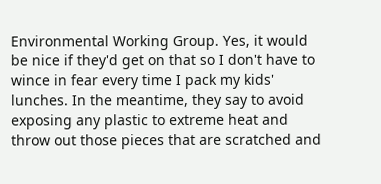Environmental Working Group. Yes, it would be nice if they'd get on that so I don't have to wince in fear every time I pack my kids' lunches. In the meantime, they say to avoid exposing any plastic to extreme heat and throw out those pieces that are scratched and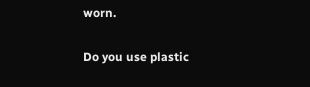worn.

Do you use plastic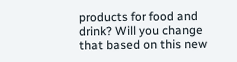products for food and drink? Will you change that based on this new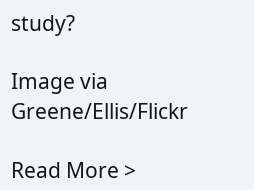study?

Image via Greene/Ellis/Flickr

Read More >